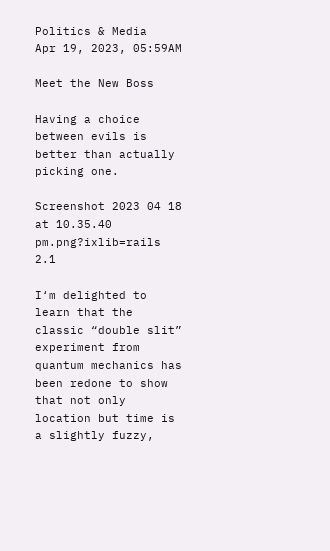Politics & Media
Apr 19, 2023, 05:59AM

Meet the New Boss

Having a choice between evils is better than actually picking one.

Screenshot 2023 04 18 at 10.35.40 pm.png?ixlib=rails 2.1

I‘m delighted to learn that the classic “double slit” experiment from quantum mechanics has been redone to show that not only location but time is a slightly fuzzy,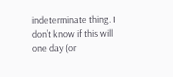indeterminate thing. I don’t know if this will one day (or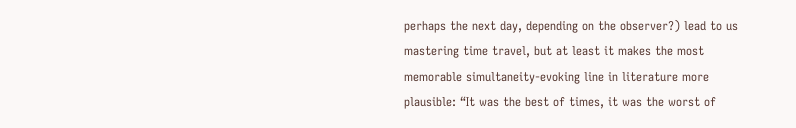perhaps the next day, depending on the observer?) lead to us mastering time travel, but at least it makes the most memorable simultaneity-evoking line in literature more plausible: “It was the best of times, it was the worst of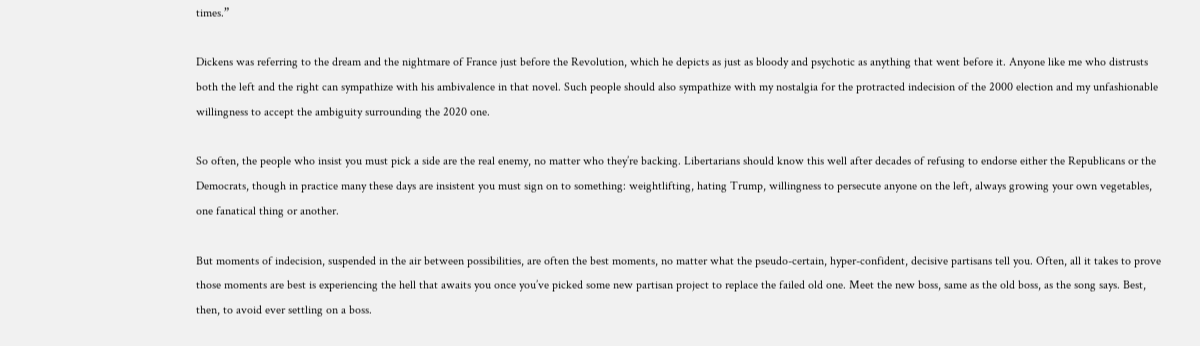times.”

Dickens was referring to the dream and the nightmare of France just before the Revolution, which he depicts as just as bloody and psychotic as anything that went before it. Anyone like me who distrusts both the left and the right can sympathize with his ambivalence in that novel. Such people should also sympathize with my nostalgia for the protracted indecision of the 2000 election and my unfashionable willingness to accept the ambiguity surrounding the 2020 one.

So often, the people who insist you must pick a side are the real enemy, no matter who they’re backing. Libertarians should know this well after decades of refusing to endorse either the Republicans or the Democrats, though in practice many these days are insistent you must sign on to something: weightlifting, hating Trump, willingness to persecute anyone on the left, always growing your own vegetables, one fanatical thing or another.

But moments of indecision, suspended in the air between possibilities, are often the best moments, no matter what the pseudo-certain, hyper-confident, decisive partisans tell you. Often, all it takes to prove those moments are best is experiencing the hell that awaits you once you’ve picked some new partisan project to replace the failed old one. Meet the new boss, same as the old boss, as the song says. Best, then, to avoid ever settling on a boss.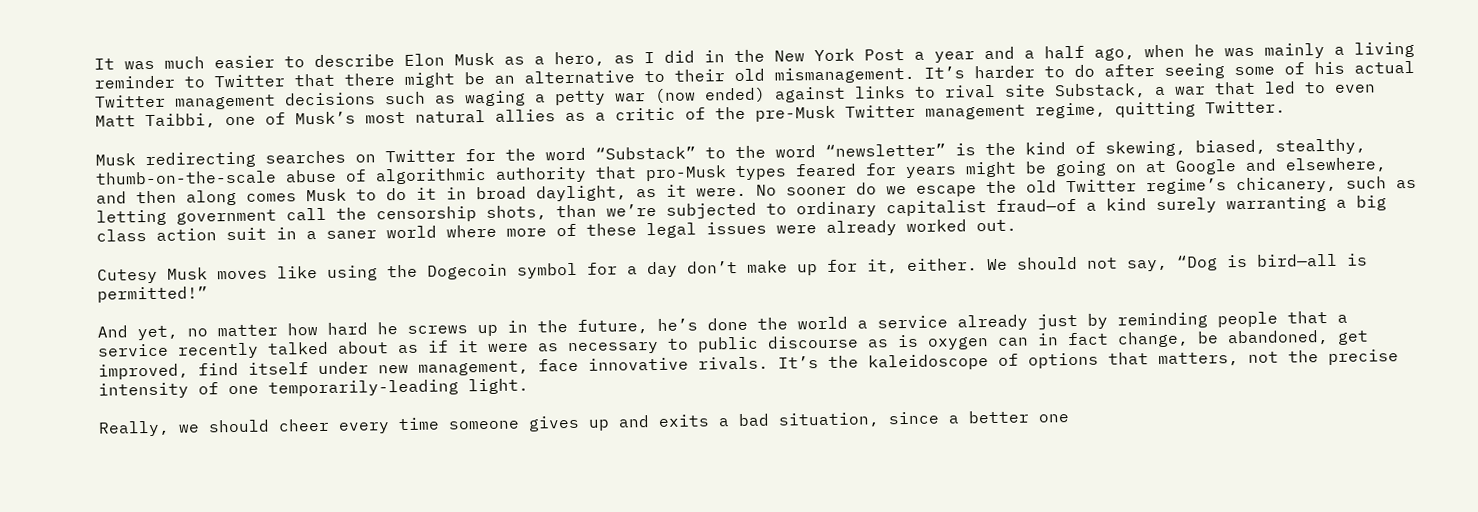It was much easier to describe Elon Musk as a hero, as I did in the New York Post a year and a half ago, when he was mainly a living reminder to Twitter that there might be an alternative to their old mismanagement. It’s harder to do after seeing some of his actual Twitter management decisions such as waging a petty war (now ended) against links to rival site Substack, a war that led to even Matt Taibbi, one of Musk’s most natural allies as a critic of the pre-Musk Twitter management regime, quitting Twitter.

Musk redirecting searches on Twitter for the word “Substack” to the word “newsletter” is the kind of skewing, biased, stealthy, thumb-on-the-scale abuse of algorithmic authority that pro-Musk types feared for years might be going on at Google and elsewhere, and then along comes Musk to do it in broad daylight, as it were. No sooner do we escape the old Twitter regime’s chicanery, such as letting government call the censorship shots, than we’re subjected to ordinary capitalist fraud—of a kind surely warranting a big class action suit in a saner world where more of these legal issues were already worked out.

Cutesy Musk moves like using the Dogecoin symbol for a day don’t make up for it, either. We should not say, “Dog is bird—all is permitted!”

And yet, no matter how hard he screws up in the future, he’s done the world a service already just by reminding people that a service recently talked about as if it were as necessary to public discourse as is oxygen can in fact change, be abandoned, get improved, find itself under new management, face innovative rivals. It’s the kaleidoscope of options that matters, not the precise intensity of one temporarily-leading light.

Really, we should cheer every time someone gives up and exits a bad situation, since a better one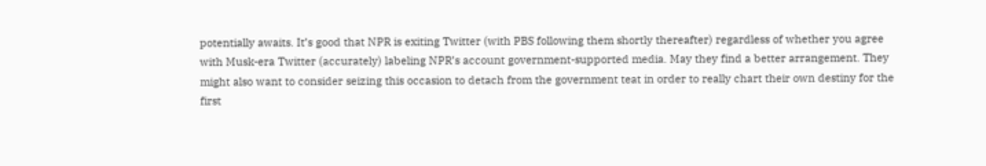potentially awaits. It’s good that NPR is exiting Twitter (with PBS following them shortly thereafter) regardless of whether you agree with Musk-era Twitter (accurately) labeling NPR’s account government-supported media. May they find a better arrangement. They might also want to consider seizing this occasion to detach from the government teat in order to really chart their own destiny for the first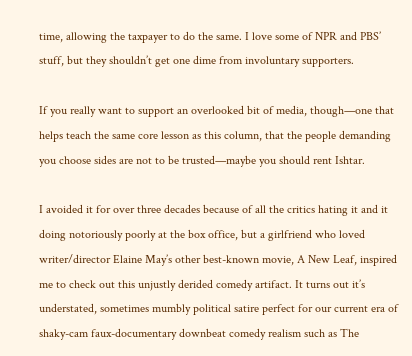time, allowing the taxpayer to do the same. I love some of NPR and PBS’ stuff, but they shouldn’t get one dime from involuntary supporters.

If you really want to support an overlooked bit of media, though—one that helps teach the same core lesson as this column, that the people demanding you choose sides are not to be trusted—maybe you should rent Ishtar.

I avoided it for over three decades because of all the critics hating it and it doing notoriously poorly at the box office, but a girlfriend who loved writer/director Elaine May’s other best-known movie, A New Leaf, inspired me to check out this unjustly derided comedy artifact. It turns out it’s understated, sometimes mumbly political satire perfect for our current era of shaky-cam faux-documentary downbeat comedy realism such as The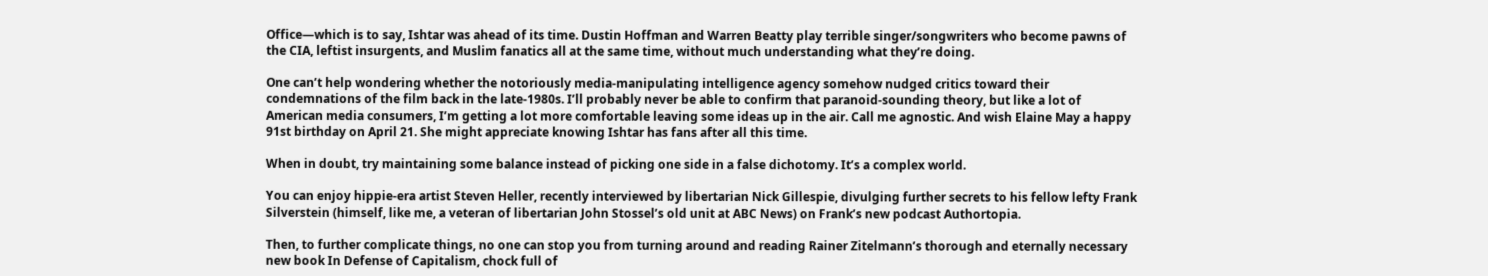Office—which is to say, Ishtar was ahead of its time. Dustin Hoffman and Warren Beatty play terrible singer/songwriters who become pawns of the CIA, leftist insurgents, and Muslim fanatics all at the same time, without much understanding what they’re doing.

One can’t help wondering whether the notoriously media-manipulating intelligence agency somehow nudged critics toward their condemnations of the film back in the late-1980s. I’ll probably never be able to confirm that paranoid-sounding theory, but like a lot of American media consumers, I’m getting a lot more comfortable leaving some ideas up in the air. Call me agnostic. And wish Elaine May a happy 91st birthday on April 21. She might appreciate knowing Ishtar has fans after all this time.

When in doubt, try maintaining some balance instead of picking one side in a false dichotomy. It’s a complex world.

You can enjoy hippie-era artist Steven Heller, recently interviewed by libertarian Nick Gillespie, divulging further secrets to his fellow lefty Frank Silverstein (himself, like me, a veteran of libertarian John Stossel’s old unit at ABC News) on Frank’s new podcast Authortopia.

Then, to further complicate things, no one can stop you from turning around and reading Rainer Zitelmann’s thorough and eternally necessary new book In Defense of Capitalism, chock full of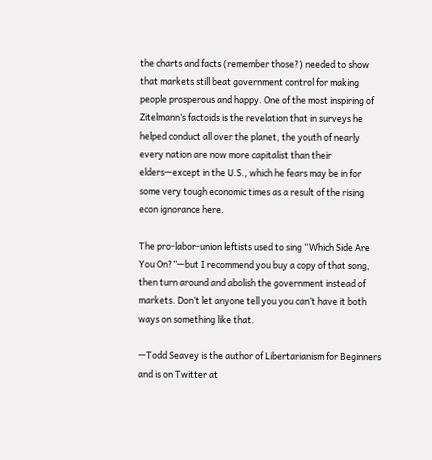the charts and facts (remember those?) needed to show that markets still beat government control for making people prosperous and happy. One of the most inspiring of Zitelmann’s factoids is the revelation that in surveys he helped conduct all over the planet, the youth of nearly every nation are now more capitalist than their elders—except in the U.S., which he fears may be in for some very tough economic times as a result of the rising econ ignorance here.

The pro-labor-union leftists used to sing “Which Side Are You On?”—but I recommend you buy a copy of that song, then turn around and abolish the government instead of markets. Don’t let anyone tell you you can’t have it both ways on something like that.

—Todd Seavey is the author of Libertarianism for Beginners and is on Twitter at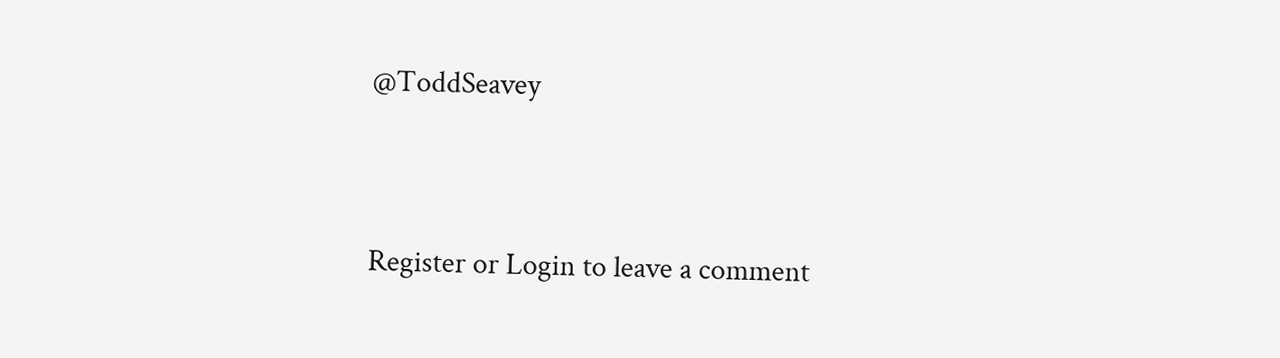@ToddSeavey


Register or Login to leave a comment